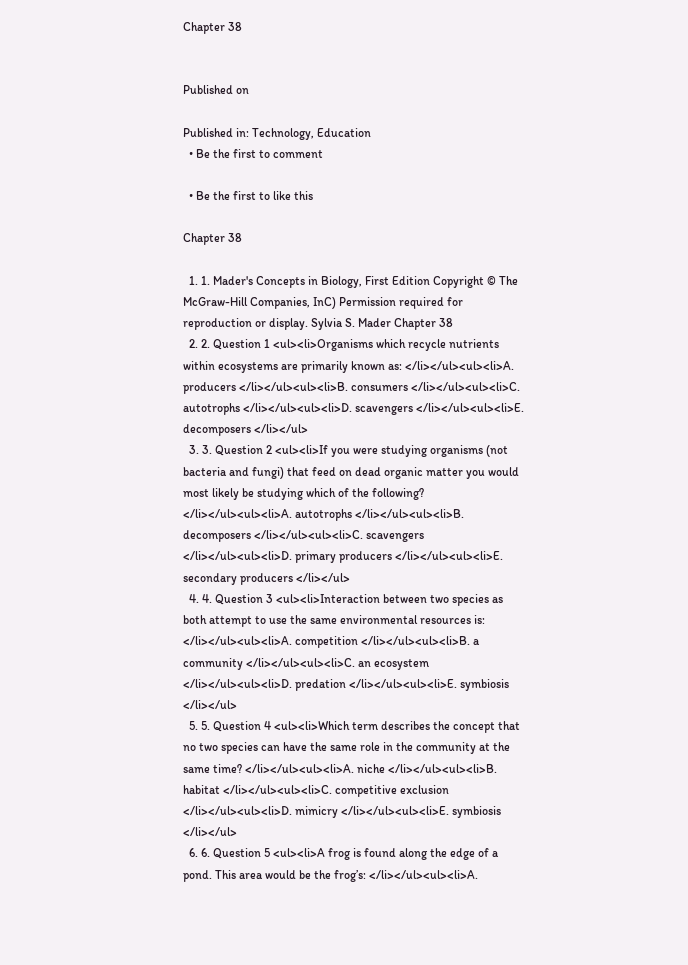Chapter 38


Published on

Published in: Technology, Education
  • Be the first to comment

  • Be the first to like this

Chapter 38

  1. 1. Mader's Concepts in Biology, First Edition Copyright © The McGraw-Hill Companies, InC) Permission required for reproduction or display. Sylvia S. Mader Chapter 38
  2. 2. Question 1 <ul><li>Organisms which recycle nutrients within ecosystems are primarily known as: </li></ul><ul><li>A. producers </li></ul><ul><li>B. consumers </li></ul><ul><li>C. autotrophs </li></ul><ul><li>D. scavengers </li></ul><ul><li>E. decomposers </li></ul>
  3. 3. Question 2 <ul><li>If you were studying organisms (not bacteria and fungi) that feed on dead organic matter you would most likely be studying which of the following? </li></ul><ul><li>A. autotrophs </li></ul><ul><li>B. decomposers </li></ul><ul><li>C. scavengers </li></ul><ul><li>D. primary producers </li></ul><ul><li>E. secondary producers </li></ul>
  4. 4. Question 3 <ul><li>Interaction between two species as both attempt to use the same environmental resources is: </li></ul><ul><li>A. competition </li></ul><ul><li>B. a community </li></ul><ul><li>C. an ecosystem </li></ul><ul><li>D. predation </li></ul><ul><li>E. symbiosis </li></ul>
  5. 5. Question 4 <ul><li>Which term describes the concept that no two species can have the same role in the community at the same time? </li></ul><ul><li>A. niche </li></ul><ul><li>B. habitat </li></ul><ul><li>C. competitive exclusion </li></ul><ul><li>D. mimicry </li></ul><ul><li>E. symbiosis </li></ul>
  6. 6. Question 5 <ul><li>A frog is found along the edge of a pond. This area would be the frog’s: </li></ul><ul><li>A.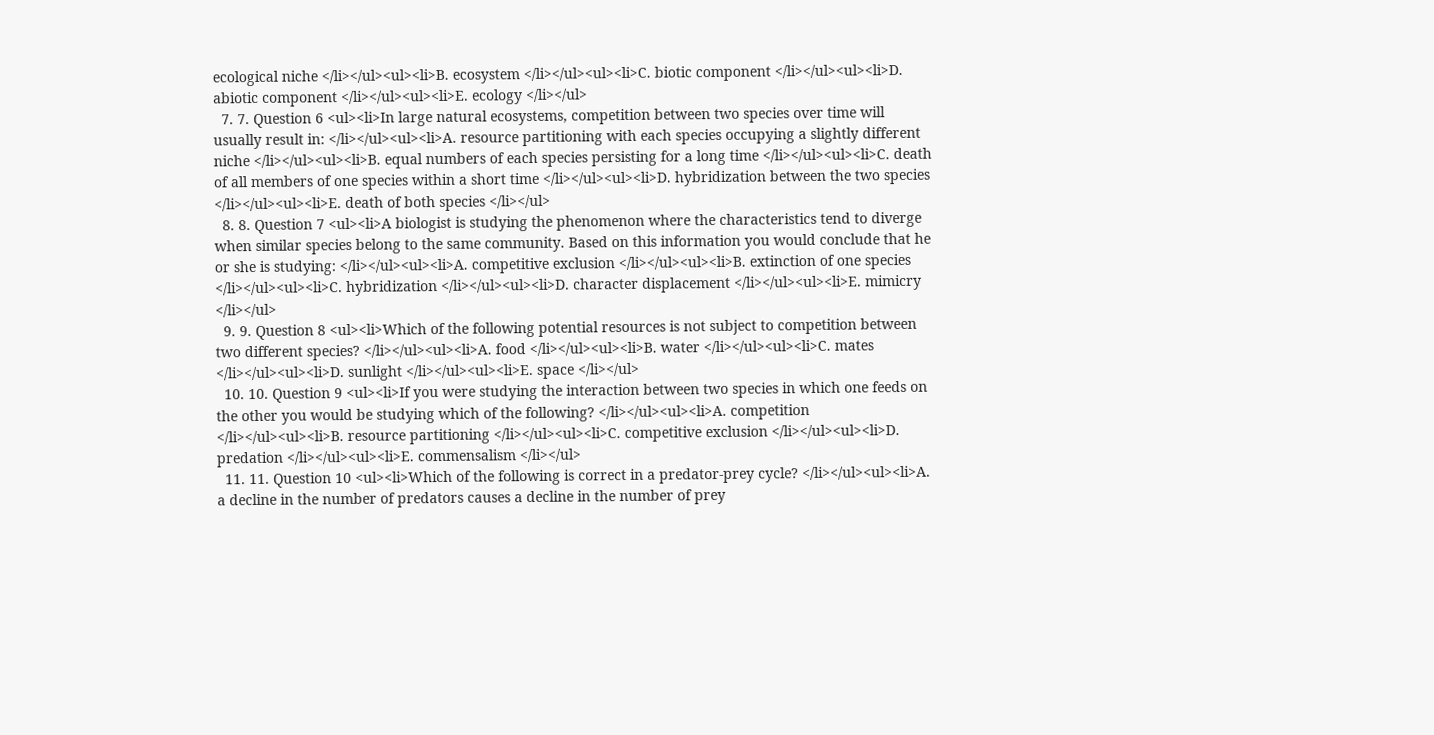ecological niche </li></ul><ul><li>B. ecosystem </li></ul><ul><li>C. biotic component </li></ul><ul><li>D. abiotic component </li></ul><ul><li>E. ecology </li></ul>
  7. 7. Question 6 <ul><li>In large natural ecosystems, competition between two species over time will usually result in: </li></ul><ul><li>A. resource partitioning with each species occupying a slightly different niche </li></ul><ul><li>B. equal numbers of each species persisting for a long time </li></ul><ul><li>C. death of all members of one species within a short time </li></ul><ul><li>D. hybridization between the two species </li></ul><ul><li>E. death of both species </li></ul>
  8. 8. Question 7 <ul><li>A biologist is studying the phenomenon where the characteristics tend to diverge when similar species belong to the same community. Based on this information you would conclude that he or she is studying: </li></ul><ul><li>A. competitive exclusion </li></ul><ul><li>B. extinction of one species </li></ul><ul><li>C. hybridization </li></ul><ul><li>D. character displacement </li></ul><ul><li>E. mimicry </li></ul>
  9. 9. Question 8 <ul><li>Which of the following potential resources is not subject to competition between two different species? </li></ul><ul><li>A. food </li></ul><ul><li>B. water </li></ul><ul><li>C. mates </li></ul><ul><li>D. sunlight </li></ul><ul><li>E. space </li></ul>
  10. 10. Question 9 <ul><li>If you were studying the interaction between two species in which one feeds on the other you would be studying which of the following? </li></ul><ul><li>A. competition </li></ul><ul><li>B. resource partitioning </li></ul><ul><li>C. competitive exclusion </li></ul><ul><li>D. predation </li></ul><ul><li>E. commensalism </li></ul>
  11. 11. Question 10 <ul><li>Which of the following is correct in a predator-prey cycle? </li></ul><ul><li>A. a decline in the number of predators causes a decline in the number of prey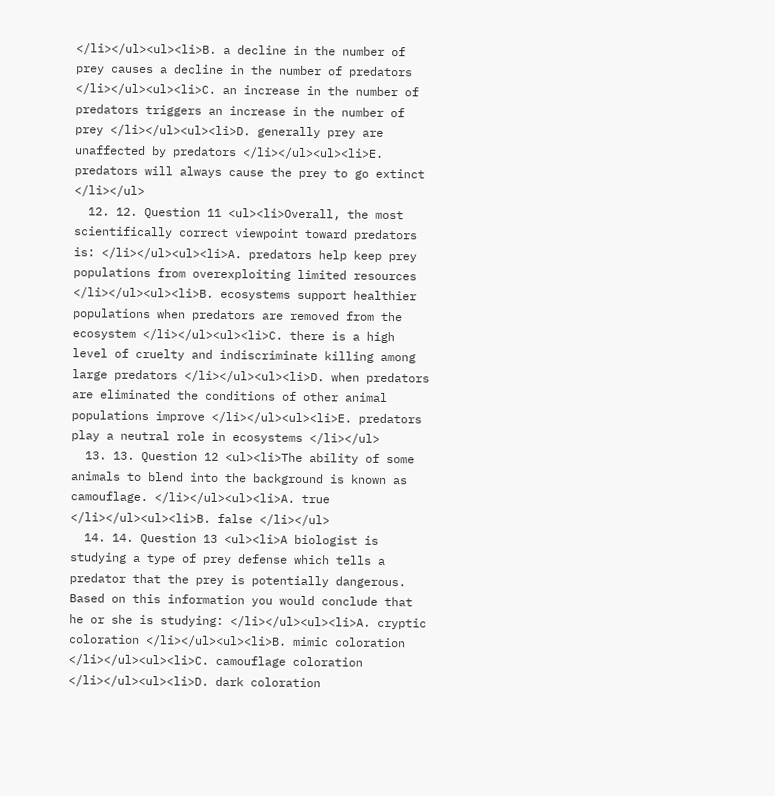</li></ul><ul><li>B. a decline in the number of prey causes a decline in the number of predators </li></ul><ul><li>C. an increase in the number of predators triggers an increase in the number of prey </li></ul><ul><li>D. generally prey are unaffected by predators </li></ul><ul><li>E. predators will always cause the prey to go extinct </li></ul>
  12. 12. Question 11 <ul><li>Overall, the most scientifically correct viewpoint toward predators is: </li></ul><ul><li>A. predators help keep prey populations from overexploiting limited resources </li></ul><ul><li>B. ecosystems support healthier populations when predators are removed from the ecosystem </li></ul><ul><li>C. there is a high level of cruelty and indiscriminate killing among large predators </li></ul><ul><li>D. when predators are eliminated the conditions of other animal populations improve </li></ul><ul><li>E. predators play a neutral role in ecosystems </li></ul>
  13. 13. Question 12 <ul><li>The ability of some animals to blend into the background is known as camouflage. </li></ul><ul><li>A. true </li></ul><ul><li>B. false </li></ul>
  14. 14. Question 13 <ul><li>A biologist is studying a type of prey defense which tells a predator that the prey is potentially dangerous. Based on this information you would conclude that he or she is studying: </li></ul><ul><li>A. cryptic coloration </li></ul><ul><li>B. mimic coloration </li></ul><ul><li>C. camouflage coloration </li></ul><ul><li>D. dark coloration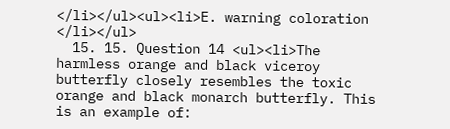</li></ul><ul><li>E. warning coloration </li></ul>
  15. 15. Question 14 <ul><li>The harmless orange and black viceroy butterfly closely resembles the toxic orange and black monarch butterfly. This is an example of: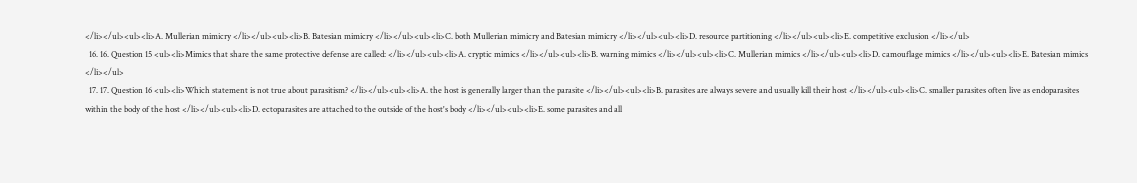</li></ul><ul><li>A. Mullerian mimicry </li></ul><ul><li>B. Batesian mimicry </li></ul><ul><li>C. both Mullerian mimicry and Batesian mimicry </li></ul><ul><li>D. resource partitioning </li></ul><ul><li>E. competitive exclusion </li></ul>
  16. 16. Question 15 <ul><li>Mimics that share the same protective defense are called: </li></ul><ul><li>A. cryptic mimics </li></ul><ul><li>B. warning mimics </li></ul><ul><li>C. Mullerian mimics </li></ul><ul><li>D. camouflage mimics </li></ul><ul><li>E. Batesian mimics </li></ul>
  17. 17. Question 16 <ul><li>Which statement is not true about parasitism? </li></ul><ul><li>A. the host is generally larger than the parasite </li></ul><ul><li>B. parasites are always severe and usually kill their host </li></ul><ul><li>C. smaller parasites often live as endoparasites within the body of the host </li></ul><ul><li>D. ectoparasites are attached to the outside of the host's body </li></ul><ul><li>E. some parasites and all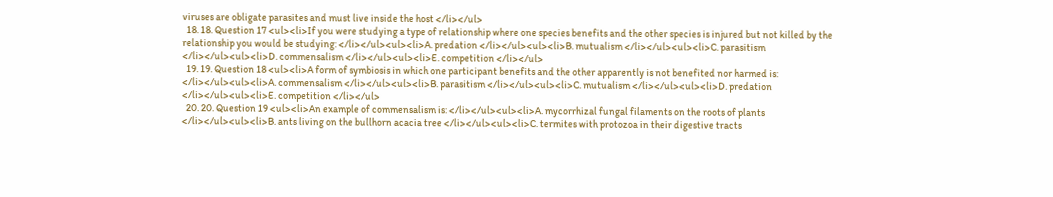viruses are obligate parasites and must live inside the host </li></ul>
  18. 18. Question 17 <ul><li>If you were studying a type of relationship where one species benefits and the other species is injured but not killed by the relationship you would be studying: </li></ul><ul><li>A. predation </li></ul><ul><li>B. mutualism </li></ul><ul><li>C. parasitism </li></ul><ul><li>D. commensalism </li></ul><ul><li>E. competition </li></ul>
  19. 19. Question 18 <ul><li>A form of symbiosis in which one participant benefits and the other apparently is not benefited nor harmed is: </li></ul><ul><li>A. commensalism </li></ul><ul><li>B. parasitism </li></ul><ul><li>C. mutualism </li></ul><ul><li>D. predation </li></ul><ul><li>E. competition </li></ul>
  20. 20. Question 19 <ul><li>An example of commensalism is: </li></ul><ul><li>A. mycorrhizal fungal filaments on the roots of plants </li></ul><ul><li>B. ants living on the bullhorn acacia tree </li></ul><ul><li>C. termites with protozoa in their digestive tracts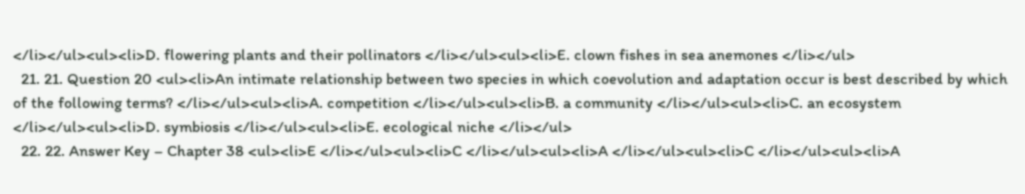</li></ul><ul><li>D. flowering plants and their pollinators </li></ul><ul><li>E. clown fishes in sea anemones </li></ul>
  21. 21. Question 20 <ul><li>An intimate relationship between two species in which coevolution and adaptation occur is best described by which of the following terms? </li></ul><ul><li>A. competition </li></ul><ul><li>B. a community </li></ul><ul><li>C. an ecosystem </li></ul><ul><li>D. symbiosis </li></ul><ul><li>E. ecological niche </li></ul>
  22. 22. Answer Key – Chapter 38 <ul><li>E </li></ul><ul><li>C </li></ul><ul><li>A </li></ul><ul><li>C </li></ul><ul><li>A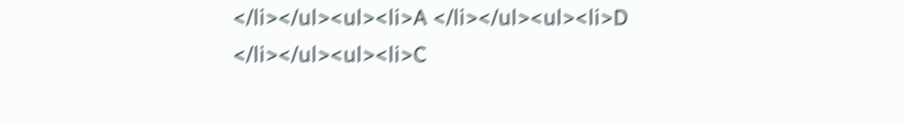</li></ul><ul><li>A </li></ul><ul><li>D </li></ul><ul><li>C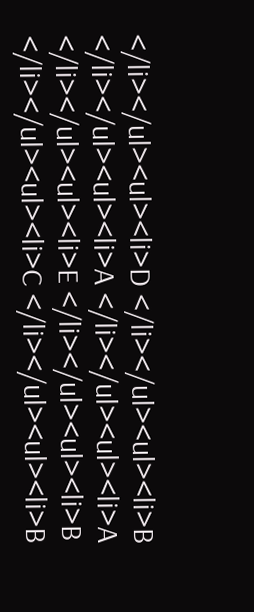</li></ul><ul><li>D </li></ul><ul><li>B </li></ul><ul><li>A </li></ul><ul><li>A </li></ul><ul><li>E </li></ul><ul><li>B </li></ul><ul><li>C </li></ul><ul><li>B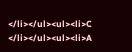</li></ul><ul><li>C </li></ul><ul><li>A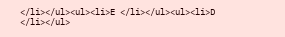</li></ul><ul><li>E </li></ul><ul><li>D </li></ul>